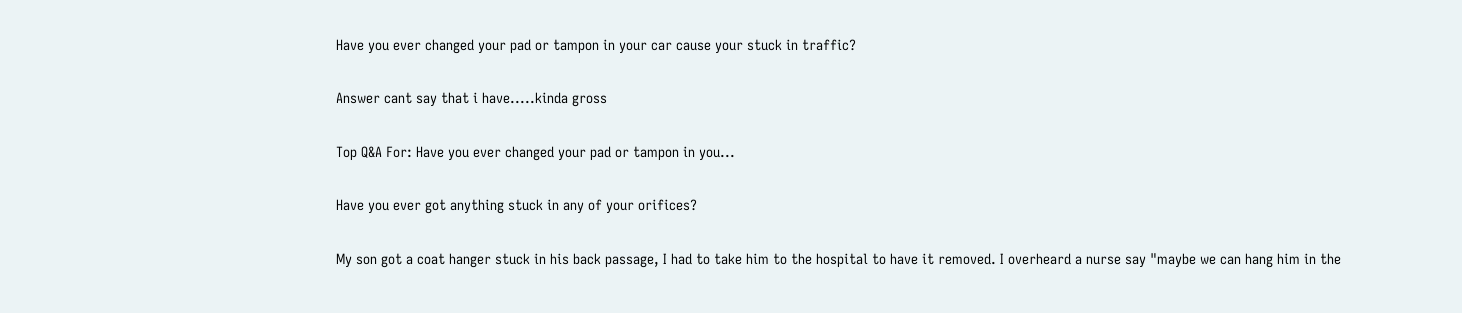Have you ever changed your pad or tampon in your car cause your stuck in traffic?

Answer cant say that i have.....kinda gross

Top Q&A For: Have you ever changed your pad or tampon in you...

Have you ever got anything stuck in any of your orifices?

My son got a coat hanger stuck in his back passage, I had to take him to the hospital to have it removed. I overheard a nurse say "maybe we can hang him in the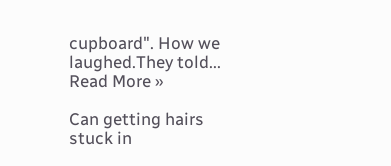cupboard". How we laughed.They told... Read More »

Can getting hairs stuck in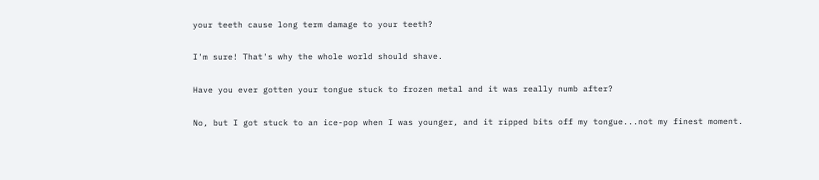your teeth cause long term damage to your teeth?

I'm sure! That's why the whole world should shave.

Have you ever gotten your tongue stuck to frozen metal and it was really numb after?

No, but I got stuck to an ice-pop when I was younger, and it ripped bits off my tongue...not my finest moment.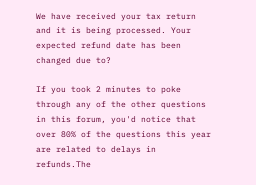We have received your tax return and it is being processed. Your expected refund date has been changed due to?

If you took 2 minutes to poke through any of the other questions in this forum, you'd notice that over 80% of the questions this year are related to delays in refunds.The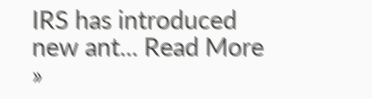IRS has introduced new ant... Read More »